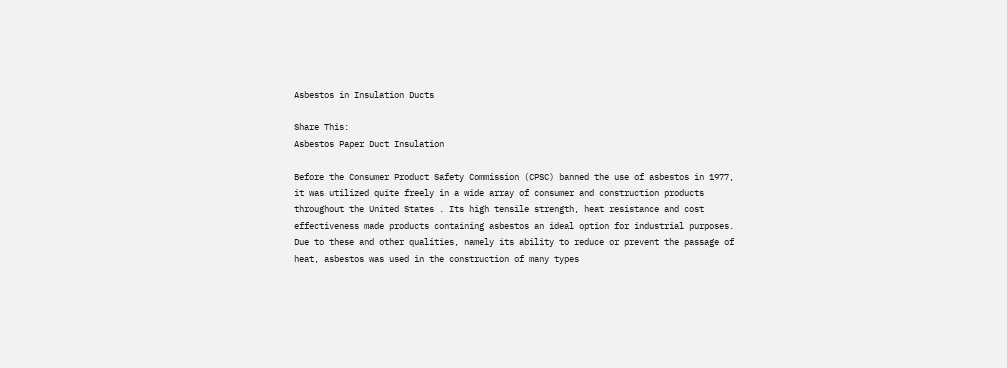Asbestos in Insulation Ducts

Share This:
Asbestos Paper Duct Insulation

Before the Consumer Product Safety Commission (CPSC) banned the use of asbestos in 1977, it was utilized quite freely in a wide array of consumer and construction products throughout the United States . Its high tensile strength, heat resistance and cost effectiveness made products containing asbestos an ideal option for industrial purposes. Due to these and other qualities, namely its ability to reduce or prevent the passage of heat, asbestos was used in the construction of many types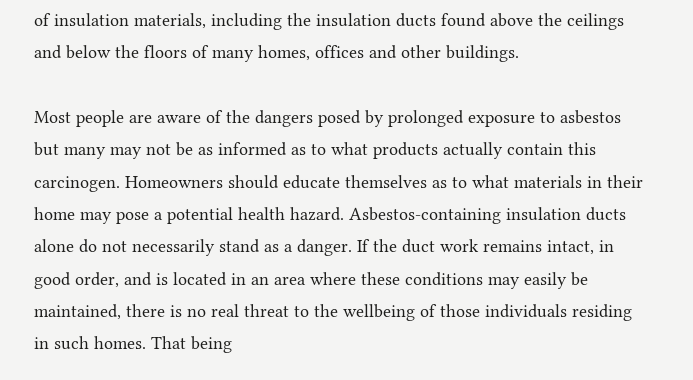of insulation materials, including the insulation ducts found above the ceilings and below the floors of many homes, offices and other buildings.

Most people are aware of the dangers posed by prolonged exposure to asbestos but many may not be as informed as to what products actually contain this carcinogen. Homeowners should educate themselves as to what materials in their home may pose a potential health hazard. Asbestos-containing insulation ducts alone do not necessarily stand as a danger. If the duct work remains intact, in good order, and is located in an area where these conditions may easily be maintained, there is no real threat to the wellbeing of those individuals residing in such homes. That being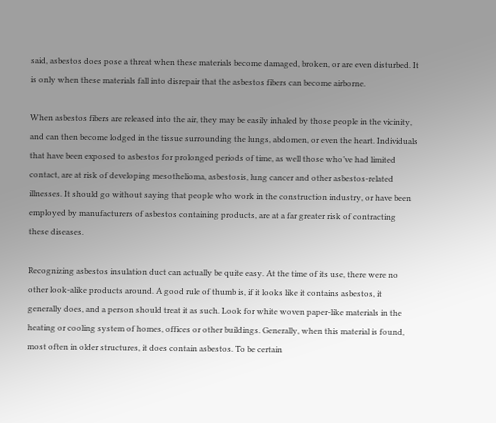said, asbestos does pose a threat when these materials become damaged, broken, or are even disturbed. It is only when these materials fall into disrepair that the asbestos fibers can become airborne.

When asbestos fibers are released into the air, they may be easily inhaled by those people in the vicinity, and can then become lodged in the tissue surrounding the lungs, abdomen, or even the heart. Individuals that have been exposed to asbestos for prolonged periods of time, as well those who’ve had limited contact, are at risk of developing mesothelioma, asbestosis, lung cancer and other asbestos-related illnesses. It should go without saying that people who work in the construction industry, or have been employed by manufacturers of asbestos containing products, are at a far greater risk of contracting these diseases.

Recognizing asbestos insulation duct can actually be quite easy. At the time of its use, there were no other look-alike products around. A good rule of thumb is, if it looks like it contains asbestos, it generally does, and a person should treat it as such. Look for white woven paper-like materials in the heating or cooling system of homes, offices or other buildings. Generally, when this material is found, most often in older structures, it does contain asbestos. To be certain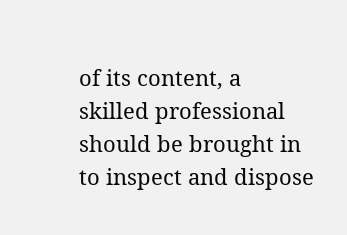of its content, a skilled professional should be brought in to inspect and dispose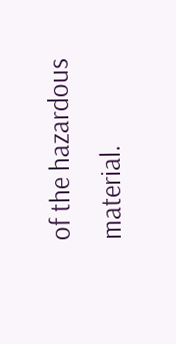of the hazardous material.